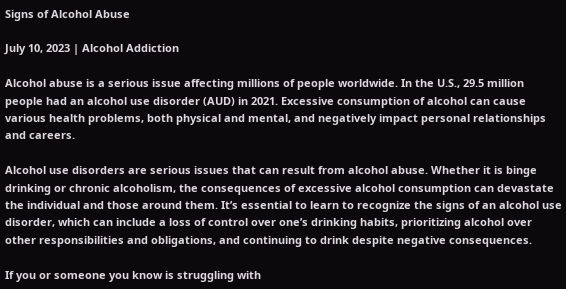Signs of Alcohol Abuse

July 10, 2023 | Alcohol Addiction

Alcohol abuse is a serious issue affecting millions of people worldwide. In the U.S., 29.5 million people had an alcohol use disorder (AUD) in 2021. Excessive consumption of alcohol can cause various health problems, both physical and mental, and negatively impact personal relationships and careers.

Alcohol use disorders are serious issues that can result from alcohol abuse. Whether it is binge drinking or chronic alcoholism, the consequences of excessive alcohol consumption can devastate the individual and those around them. It’s essential to learn to recognize the signs of an alcohol use disorder, which can include a loss of control over one’s drinking habits, prioritizing alcohol over other responsibilities and obligations, and continuing to drink despite negative consequences.

If you or someone you know is struggling with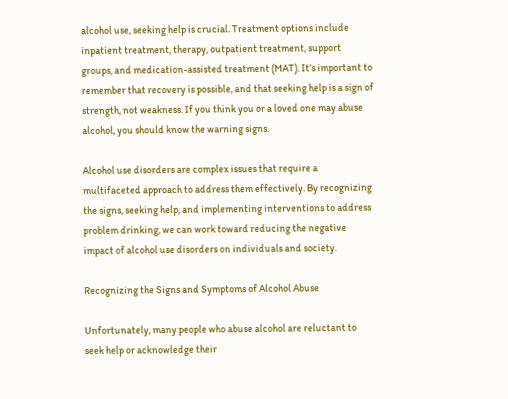alcohol use, seeking help is crucial. Treatment options include inpatient treatment, therapy, outpatient treatment, support groups, and medication-assisted treatment (MAT). It’s important to remember that recovery is possible, and that seeking help is a sign of strength, not weakness. If you think you or a loved one may abuse alcohol, you should know the warning signs.

Alcohol use disorders are complex issues that require a multifaceted approach to address them effectively. By recognizing the signs, seeking help, and implementing interventions to address problem drinking, we can work toward reducing the negative impact of alcohol use disorders on individuals and society.

Recognizing the Signs and Symptoms of Alcohol Abuse

Unfortunately, many people who abuse alcohol are reluctant to seek help or acknowledge their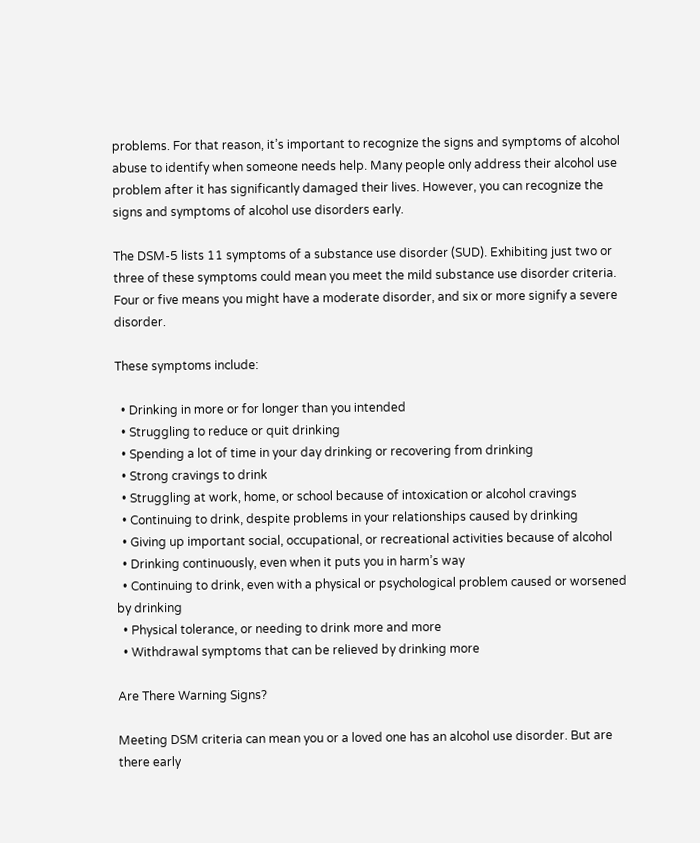problems. For that reason, it’s important to recognize the signs and symptoms of alcohol abuse to identify when someone needs help. Many people only address their alcohol use problem after it has significantly damaged their lives. However, you can recognize the signs and symptoms of alcohol use disorders early.

The DSM-5 lists 11 symptoms of a substance use disorder (SUD). Exhibiting just two or three of these symptoms could mean you meet the mild substance use disorder criteria. Four or five means you might have a moderate disorder, and six or more signify a severe disorder.

These symptoms include:

  • Drinking in more or for longer than you intended
  • Struggling to reduce or quit drinking
  • Spending a lot of time in your day drinking or recovering from drinking
  • Strong cravings to drink
  • Struggling at work, home, or school because of intoxication or alcohol cravings
  • Continuing to drink, despite problems in your relationships caused by drinking
  • Giving up important social, occupational, or recreational activities because of alcohol
  • Drinking continuously, even when it puts you in harm’s way
  • Continuing to drink, even with a physical or psychological problem caused or worsened by drinking
  • Physical tolerance, or needing to drink more and more
  • Withdrawal symptoms that can be relieved by drinking more

Are There Warning Signs?

Meeting DSM criteria can mean you or a loved one has an alcohol use disorder. But are there early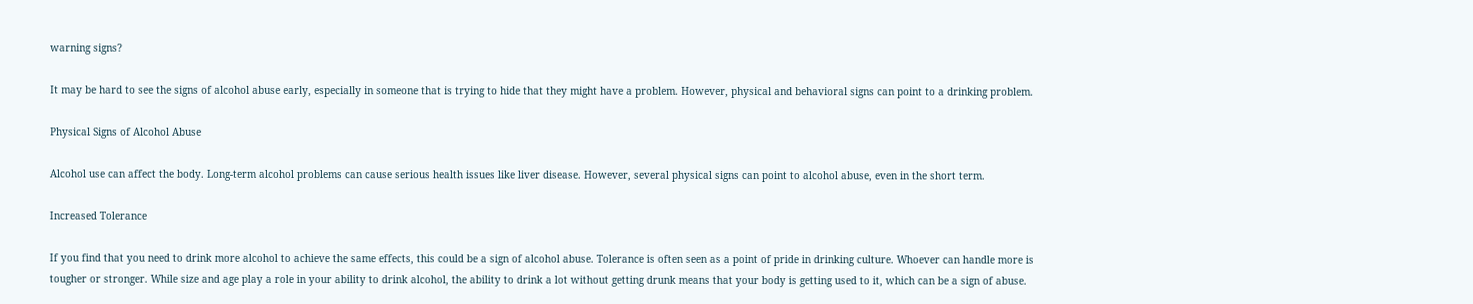warning signs?

It may be hard to see the signs of alcohol abuse early, especially in someone that is trying to hide that they might have a problem. However, physical and behavioral signs can point to a drinking problem.

Physical Signs of Alcohol Abuse

Alcohol use can affect the body. Long-term alcohol problems can cause serious health issues like liver disease. However, several physical signs can point to alcohol abuse, even in the short term.

Increased Tolerance

If you find that you need to drink more alcohol to achieve the same effects, this could be a sign of alcohol abuse. Tolerance is often seen as a point of pride in drinking culture. Whoever can handle more is tougher or stronger. While size and age play a role in your ability to drink alcohol, the ability to drink a lot without getting drunk means that your body is getting used to it, which can be a sign of abuse.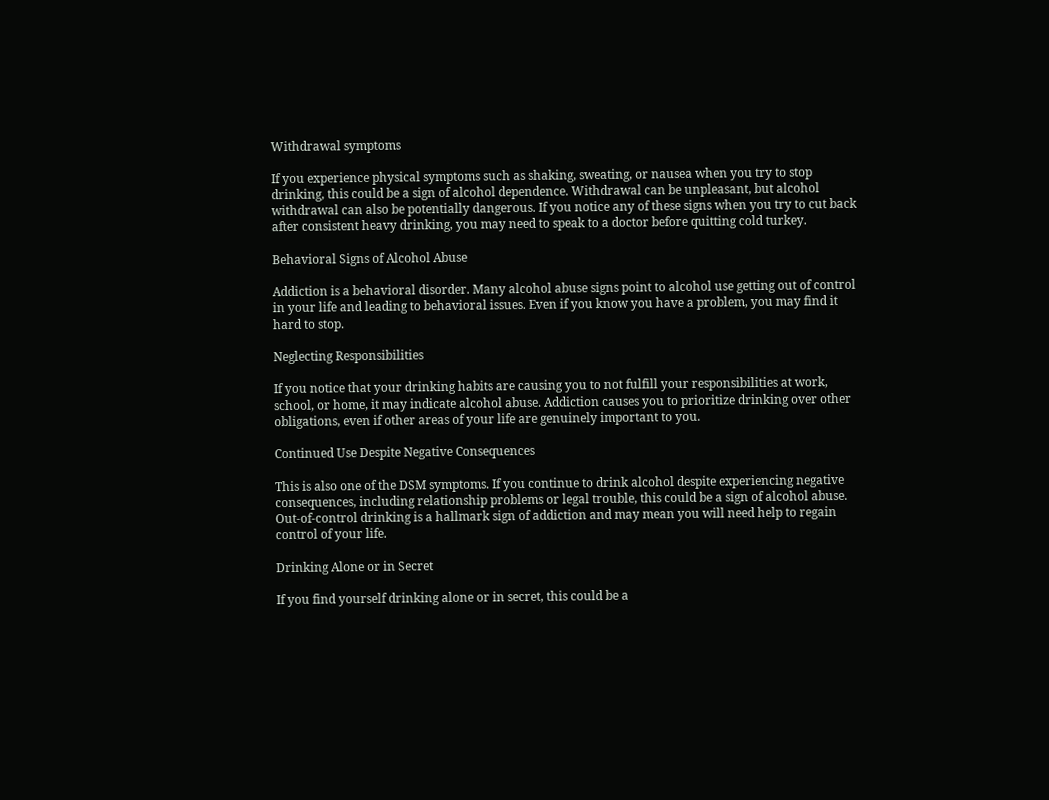Withdrawal symptoms

If you experience physical symptoms such as shaking, sweating, or nausea when you try to stop drinking, this could be a sign of alcohol dependence. Withdrawal can be unpleasant, but alcohol withdrawal can also be potentially dangerous. If you notice any of these signs when you try to cut back after consistent heavy drinking, you may need to speak to a doctor before quitting cold turkey.

Behavioral Signs of Alcohol Abuse

Addiction is a behavioral disorder. Many alcohol abuse signs point to alcohol use getting out of control in your life and leading to behavioral issues. Even if you know you have a problem, you may find it hard to stop.

Neglecting Responsibilities

If you notice that your drinking habits are causing you to not fulfill your responsibilities at work, school, or home, it may indicate alcohol abuse. Addiction causes you to prioritize drinking over other obligations, even if other areas of your life are genuinely important to you.

Continued Use Despite Negative Consequences

This is also one of the DSM symptoms. If you continue to drink alcohol despite experiencing negative consequences, including relationship problems or legal trouble, this could be a sign of alcohol abuse. Out-of-control drinking is a hallmark sign of addiction and may mean you will need help to regain control of your life.

Drinking Alone or in Secret

If you find yourself drinking alone or in secret, this could be a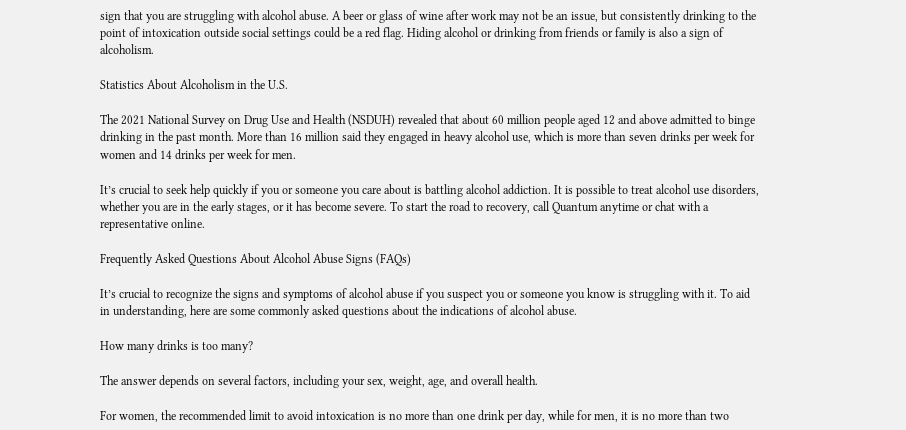sign that you are struggling with alcohol abuse. A beer or glass of wine after work may not be an issue, but consistently drinking to the point of intoxication outside social settings could be a red flag. Hiding alcohol or drinking from friends or family is also a sign of alcoholism.

Statistics About Alcoholism in the U.S.

The 2021 National Survey on Drug Use and Health (NSDUH) revealed that about 60 million people aged 12 and above admitted to binge drinking in the past month. More than 16 million said they engaged in heavy alcohol use, which is more than seven drinks per week for women and 14 drinks per week for men.

It’s crucial to seek help quickly if you or someone you care about is battling alcohol addiction. It is possible to treat alcohol use disorders, whether you are in the early stages, or it has become severe. To start the road to recovery, call Quantum anytime or chat with a representative online.

Frequently Asked Questions About Alcohol Abuse Signs (FAQs)

It’s crucial to recognize the signs and symptoms of alcohol abuse if you suspect you or someone you know is struggling with it. To aid in understanding, here are some commonly asked questions about the indications of alcohol abuse.

How many drinks is too many?

The answer depends on several factors, including your sex, weight, age, and overall health.

For women, the recommended limit to avoid intoxication is no more than one drink per day, while for men, it is no more than two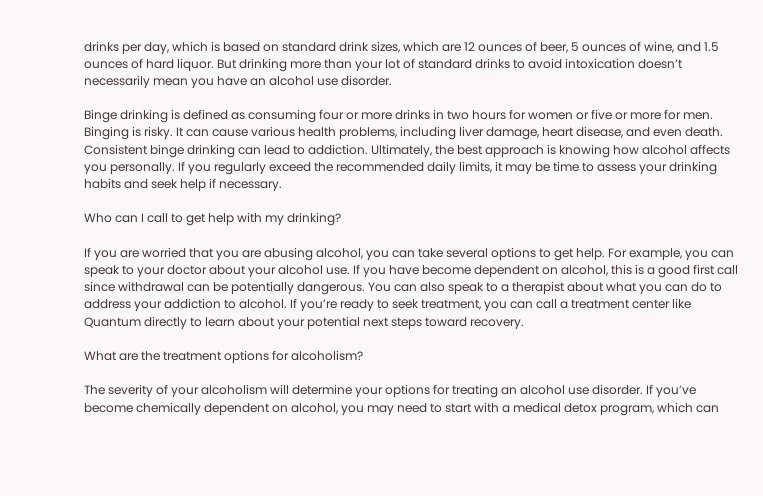drinks per day, which is based on standard drink sizes, which are 12 ounces of beer, 5 ounces of wine, and 1.5 ounces of hard liquor. But drinking more than your lot of standard drinks to avoid intoxication doesn’t necessarily mean you have an alcohol use disorder.

Binge drinking is defined as consuming four or more drinks in two hours for women or five or more for men. Binging is risky. It can cause various health problems, including liver damage, heart disease, and even death. Consistent binge drinking can lead to addiction. Ultimately, the best approach is knowing how alcohol affects you personally. If you regularly exceed the recommended daily limits, it may be time to assess your drinking habits and seek help if necessary.

Who can I call to get help with my drinking?

If you are worried that you are abusing alcohol, you can take several options to get help. For example, you can speak to your doctor about your alcohol use. If you have become dependent on alcohol, this is a good first call since withdrawal can be potentially dangerous. You can also speak to a therapist about what you can do to address your addiction to alcohol. If you’re ready to seek treatment, you can call a treatment center like Quantum directly to learn about your potential next steps toward recovery.

What are the treatment options for alcoholism?

The severity of your alcoholism will determine your options for treating an alcohol use disorder. If you’ve become chemically dependent on alcohol, you may need to start with a medical detox program, which can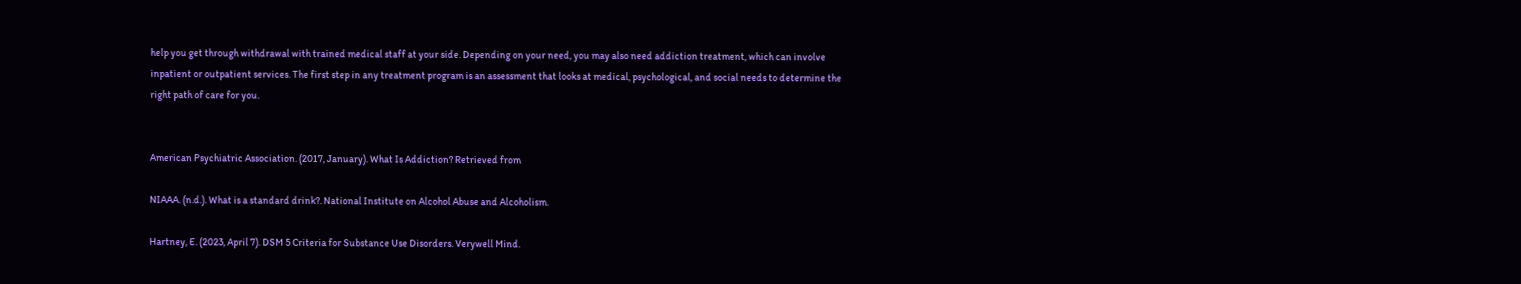help you get through withdrawal with trained medical staff at your side. Depending on your need, you may also need addiction treatment, which can involve inpatient or outpatient services. The first step in any treatment program is an assessment that looks at medical, psychological, and social needs to determine the right path of care for you.


American Psychiatric Association. (2017, January). What Is Addiction? Retrieved from

NIAAA. (n.d.). What is a standard drink?. National Institute on Alcohol Abuse and Alcoholism.

Hartney, E. (2023, April 7). DSM 5 Criteria for Substance Use Disorders. Verywell Mind.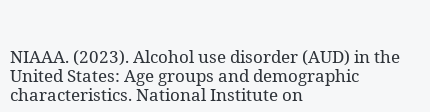NIAAA. (2023). Alcohol use disorder (AUD) in the United States: Age groups and demographic characteristics. National Institute on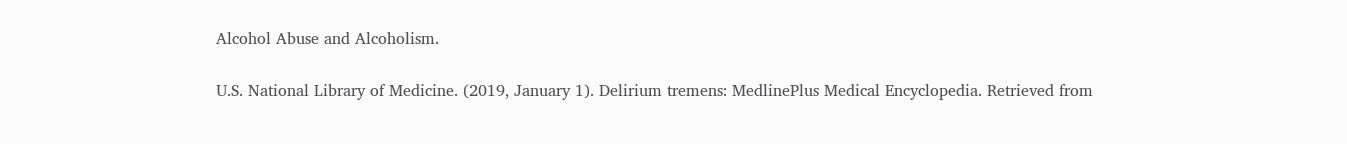Alcohol Abuse and Alcoholism.

U.S. National Library of Medicine. (2019, January 1). Delirium tremens: MedlinePlus Medical Encyclopedia. Retrieved from